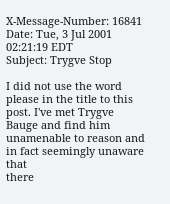X-Message-Number: 16841
Date: Tue, 3 Jul 2001 02:21:19 EDT
Subject: Trygve Stop

I did not use the word please in the title to this post. I've met Trygve
Bauge and find him unamenable to reason and in fact seemingly unaware that
there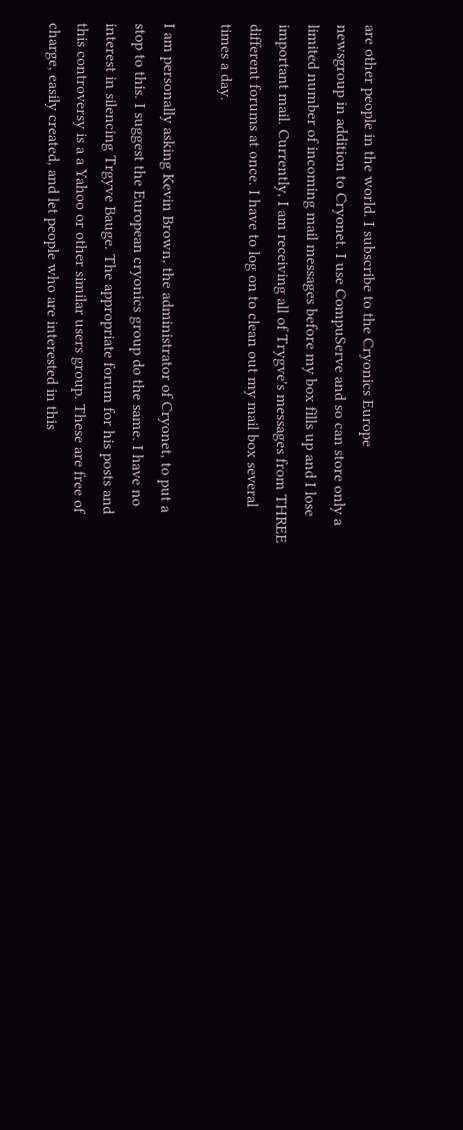are other people in the world. I subscribe to the Cryonics Europe
newsgroup in addition to Cryonet. I use CompuServe and so can store only a
limited number of incoming mail messages before my box fills up and I lose
important mail. Currently, I am receiving all of Trygve's messages from THREE
different forums at once. I have to log on to clean out my mail box several
times a day.

I am personally asking Kevin Brown, the administrator of Cryonet, to put a
stop to this. I suggest the European cryonics group do the same. I have no
interest in silencing Trgyve Bauge. The appropriate forum for his posts and
this controversy is a a Yahoo or other similar users group. These are free of
charge, easily created, and let people who are interested in this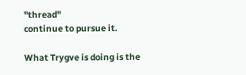"thread"
continue to pursue it.

What Trygve is doing is the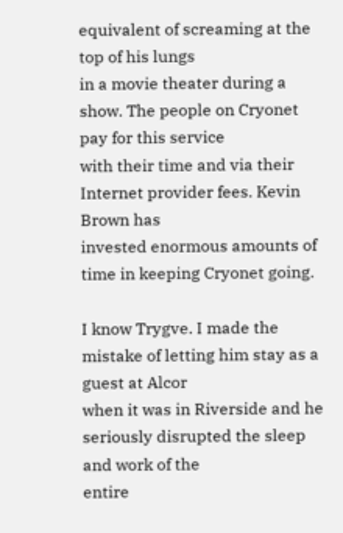equivalent of screaming at the top of his lungs
in a movie theater during a show. The people on Cryonet pay for this service
with their time and via their Internet provider fees. Kevin Brown has
invested enormous amounts of time in keeping Cryonet going.

I know Trygve. I made the mistake of letting him stay as a guest at Alcor
when it was in Riverside and he seriously disrupted the sleep and work of the
entire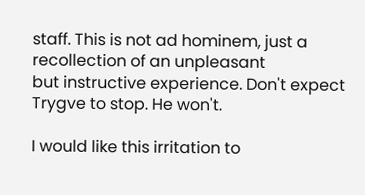staff. This is not ad hominem, just a recollection of an unpleasant
but instructive experience. Don't expect Trygve to stop. He won't.

I would like this irritation to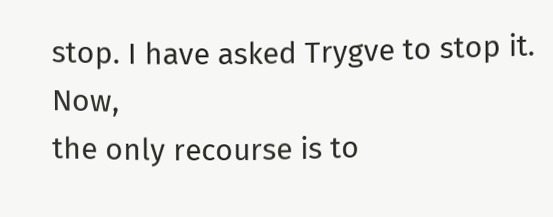stop. I have asked Trygve to stop it. Now,
the only recourse is to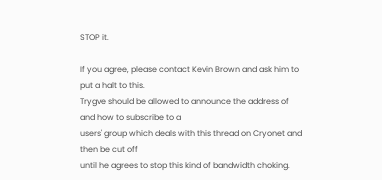STOP it.

If you agree, please contact Kevin Brown and ask him to put a halt to this.
Trygve should be allowed to announce the address of and how to subscribe to a
users' group which deals with this thread on Cryonet and then be cut off
until he agrees to stop this kind of bandwidth choking.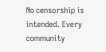No censorship is intended. Every community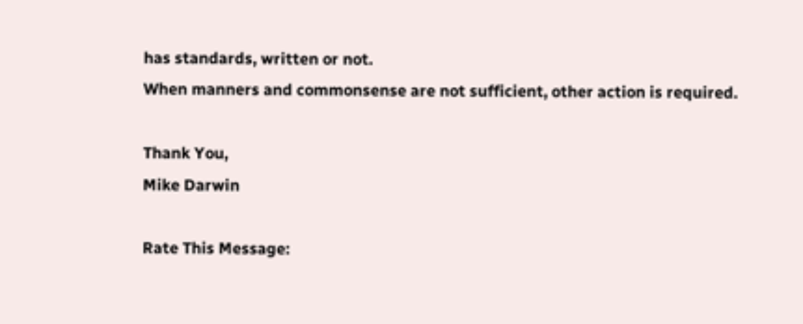has standards, written or not.
When manners and commonsense are not sufficient, other action is required.

Thank You,
Mike Darwin

Rate This Message: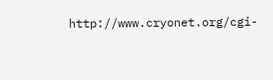http://www.cryonet.org/cgi-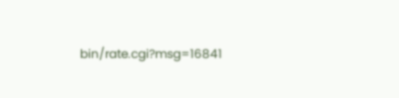bin/rate.cgi?msg=16841